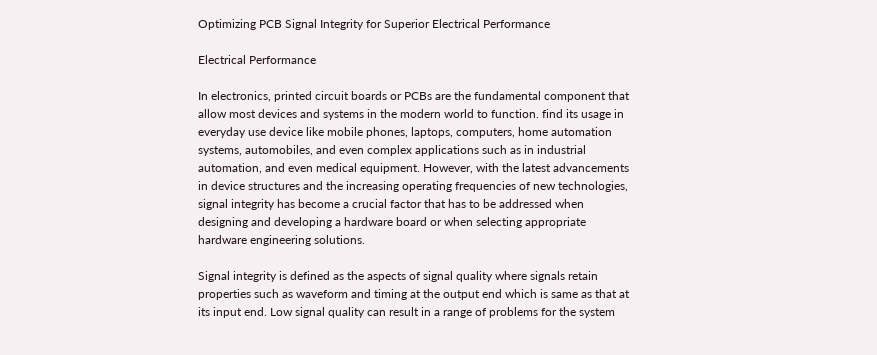Optimizing PCB Signal Integrity for Superior Electrical Performance

Electrical Performance

In electronics, printed circuit boards or PCBs are the fundamental component that allow most devices and systems in the modern world to function. find its usage in everyday use device like mobile phones, laptops, computers, home automation systems, automobiles, and even complex applications such as in industrial automation, and even medical equipment. However, with the latest advancements in device structures and the increasing operating frequencies of new technologies, signal integrity has become a crucial factor that has to be addressed when designing and developing a hardware board or when selecting appropriate hardware engineering solutions.

Signal integrity is defined as the aspects of signal quality where signals retain properties such as waveform and timing at the output end which is same as that at its input end. Low signal quality can result in a range of problems for the system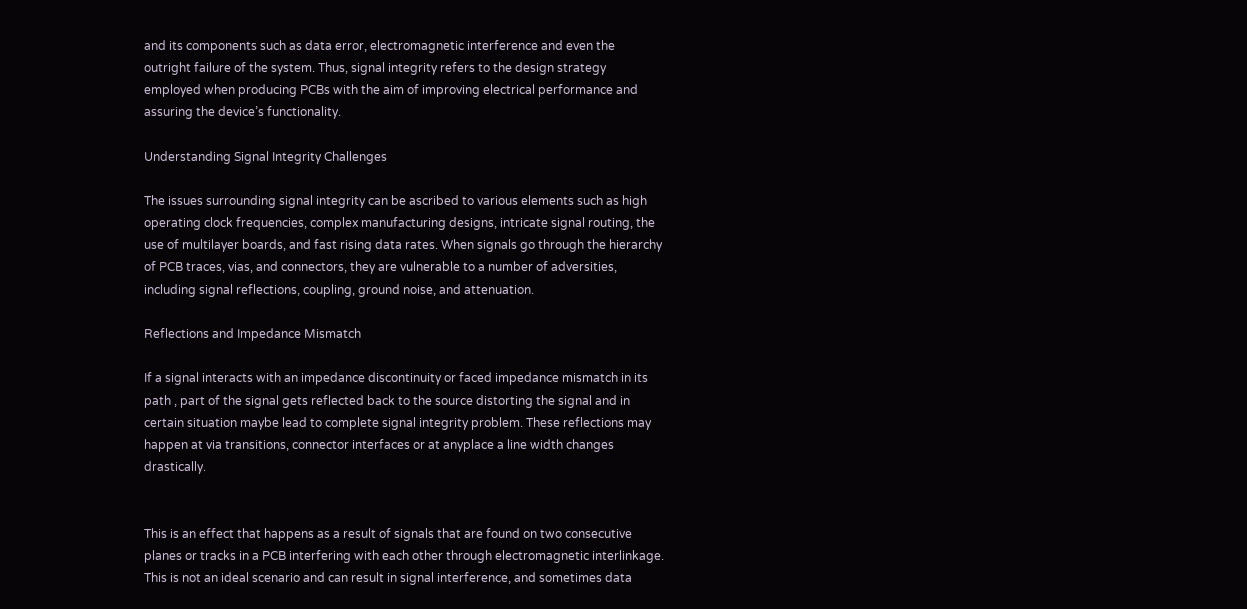and its components such as data error, electromagnetic interference and even the outright failure of the system. Thus, signal integrity refers to the design strategy employed when producing PCBs with the aim of improving electrical performance and assuring the device’s functionality.

Understanding Signal Integrity Challenges

The issues surrounding signal integrity can be ascribed to various elements such as high operating clock frequencies, complex manufacturing designs, intricate signal routing, the use of multilayer boards, and fast rising data rates. When signals go through the hierarchy of PCB traces, vias, and connectors, they are vulnerable to a number of adversities, including signal reflections, coupling, ground noise, and attenuation.

Reflections and Impedance Mismatch

If a signal interacts with an impedance discontinuity or faced impedance mismatch in its path , part of the signal gets reflected back to the source distorting the signal and in certain situation maybe lead to complete signal integrity problem. These reflections may happen at via transitions, connector interfaces or at anyplace a line width changes drastically.


This is an effect that happens as a result of signals that are found on two consecutive planes or tracks in a PCB interfering with each other through electromagnetic interlinkage. This is not an ideal scenario and can result in signal interference, and sometimes data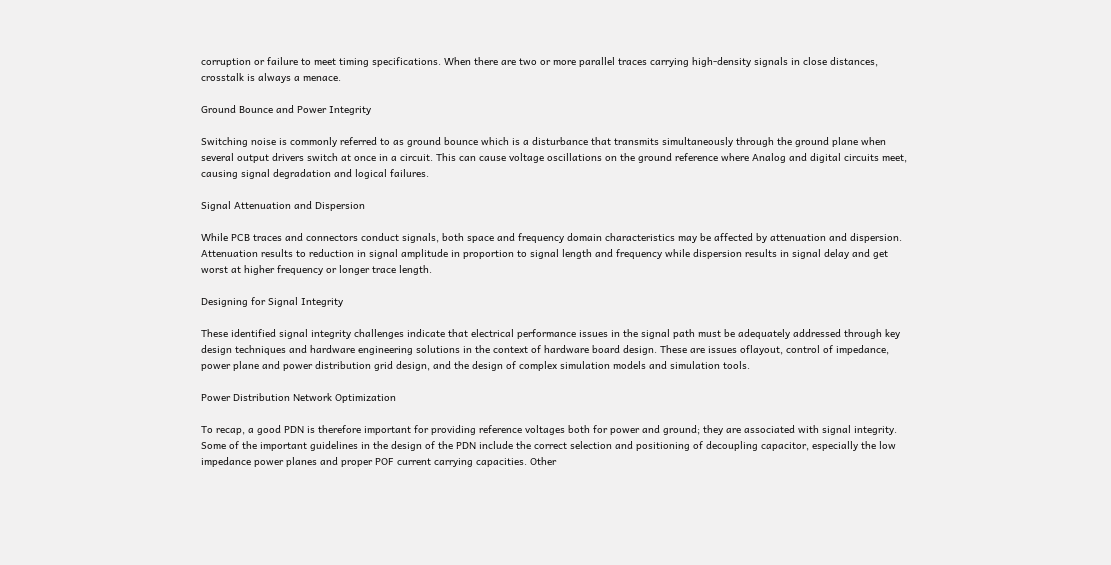corruption or failure to meet timing specifications. When there are two or more parallel traces carrying high-density signals in close distances, crosstalk is always a menace.

Ground Bounce and Power Integrity

Switching noise is commonly referred to as ground bounce which is a disturbance that transmits simultaneously through the ground plane when several output drivers switch at once in a circuit. This can cause voltage oscillations on the ground reference where Analog and digital circuits meet, causing signal degradation and logical failures.

Signal Attenuation and Dispersion

While PCB traces and connectors conduct signals, both space and frequency domain characteristics may be affected by attenuation and dispersion. Attenuation results to reduction in signal amplitude in proportion to signal length and frequency while dispersion results in signal delay and get worst at higher frequency or longer trace length.

Designing for Signal Integrity

These identified signal integrity challenges indicate that electrical performance issues in the signal path must be adequately addressed through key design techniques and hardware engineering solutions in the context of hardware board design. These are issues oflayout, control of impedance, power plane and power distribution grid design, and the design of complex simulation models and simulation tools.

Power Distribution Network Optimization

To recap, a good PDN is therefore important for providing reference voltages both for power and ground; they are associated with signal integrity. Some of the important guidelines in the design of the PDN include the correct selection and positioning of decoupling capacitor, especially the low impedance power planes and proper POF current carrying capacities. Other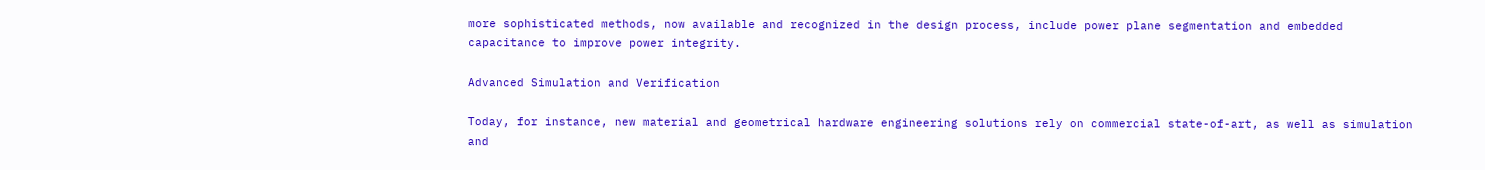more sophisticated methods, now available and recognized in the design process, include power plane segmentation and embedded capacitance to improve power integrity.

Advanced Simulation and Verification

Today, for instance, new material and geometrical hardware engineering solutions rely on commercial state-of-art, as well as simulation and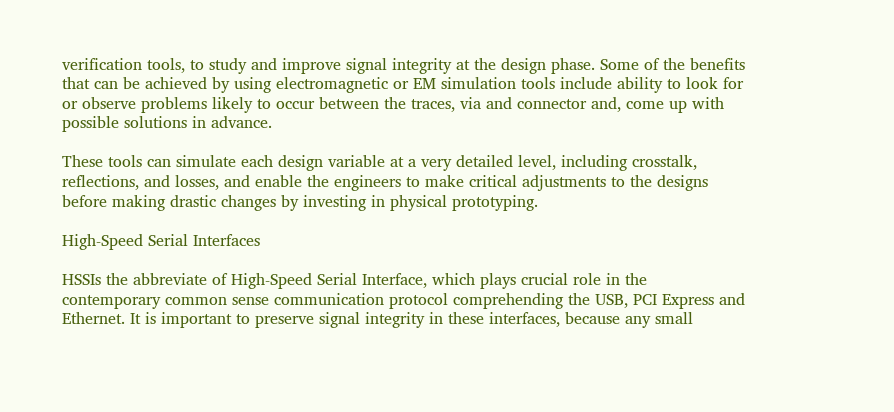verification tools, to study and improve signal integrity at the design phase. Some of the benefits that can be achieved by using electromagnetic or EM simulation tools include ability to look for or observe problems likely to occur between the traces, via and connector and, come up with possible solutions in advance.

These tools can simulate each design variable at a very detailed level, including crosstalk, reflections, and losses, and enable the engineers to make critical adjustments to the designs before making drastic changes by investing in physical prototyping.

High-Speed Serial Interfaces

HSSIs the abbreviate of High-Speed Serial Interface, which plays crucial role in the contemporary common sense communication protocol comprehending the USB, PCI Express and Ethernet. It is important to preserve signal integrity in these interfaces, because any small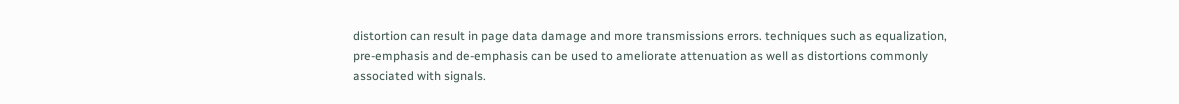distortion can result in page data damage and more transmissions errors. techniques such as equalization, pre-emphasis and de-emphasis can be used to ameliorate attenuation as well as distortions commonly associated with signals.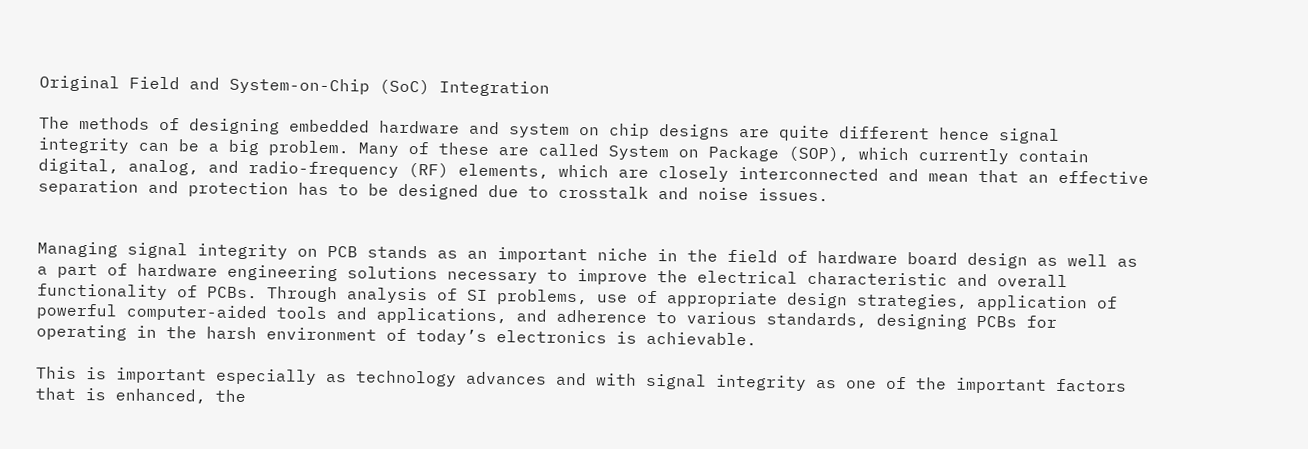Original Field and System-on-Chip (SoC) Integration

The methods of designing embedded hardware and system on chip designs are quite different hence signal integrity can be a big problem. Many of these are called System on Package (SOP), which currently contain digital, analog, and radio-frequency (RF) elements, which are closely interconnected and mean that an effective separation and protection has to be designed due to crosstalk and noise issues.


Managing signal integrity on PCB stands as an important niche in the field of hardware board design as well as a part of hardware engineering solutions necessary to improve the electrical characteristic and overall functionality of PCBs. Through analysis of SI problems, use of appropriate design strategies, application of powerful computer-aided tools and applications, and adherence to various standards, designing PCBs for operating in the harsh environment of today’s electronics is achievable.

This is important especially as technology advances and with signal integrity as one of the important factors that is enhanced, the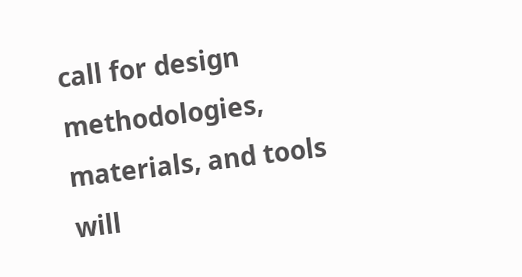call for design methodologies, materials, and tools will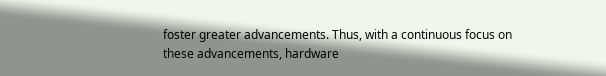foster greater advancements. Thus, with a continuous focus on these advancements, hardware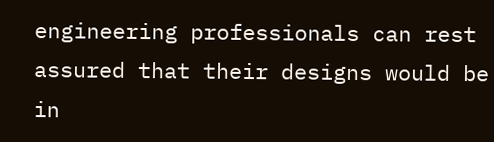engineering professionals can rest assured that their designs would be in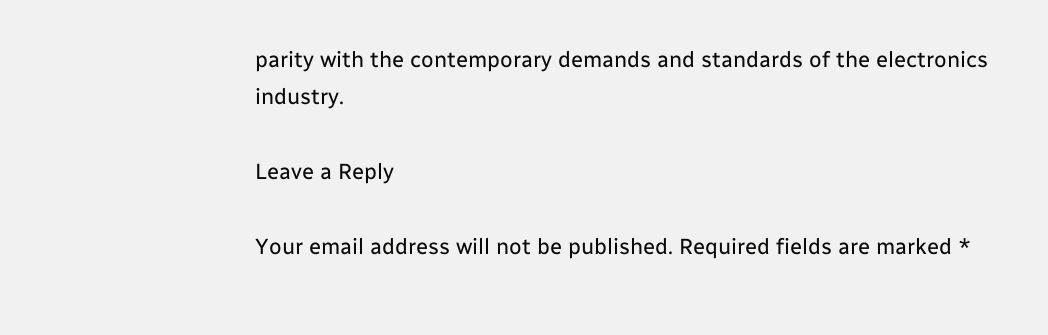parity with the contemporary demands and standards of the electronics industry.

Leave a Reply

Your email address will not be published. Required fields are marked *